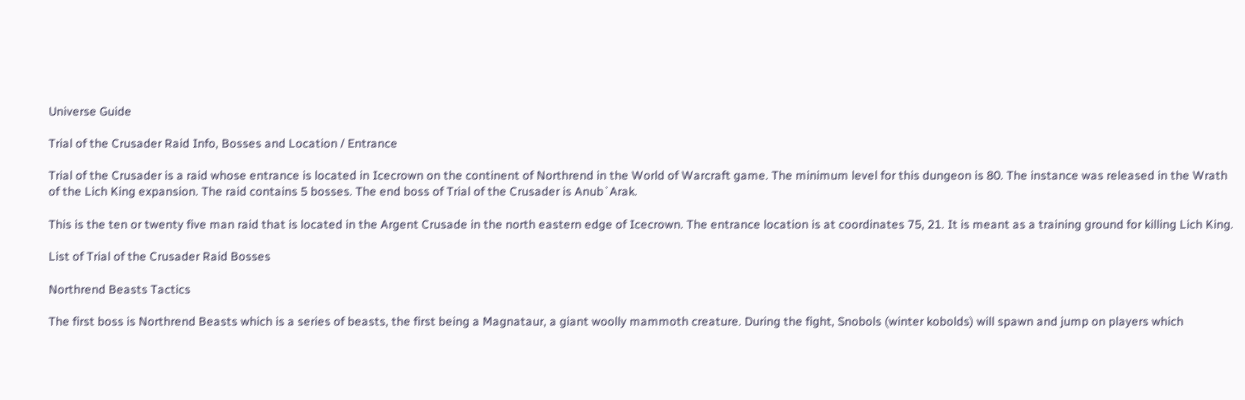Universe Guide

Trial of the Crusader Raid Info, Bosses and Location / Entrance

Trial of the Crusader is a raid whose entrance is located in Icecrown on the continent of Northrend in the World of Warcraft game. The minimum level for this dungeon is 80. The instance was released in the Wrath of the Lich King expansion. The raid contains 5 bosses. The end boss of Trial of the Crusader is Anub`Arak.

This is the ten or twenty five man raid that is located in the Argent Crusade in the north eastern edge of Icecrown. The entrance location is at coordinates 75, 21. It is meant as a training ground for killing Lich King.

List of Trial of the Crusader Raid Bosses

Northrend Beasts Tactics

The first boss is Northrend Beasts which is a series of beasts, the first being a Magnataur, a giant woolly mammoth creature. During the fight, Snobols (winter kobolds) will spawn and jump on players which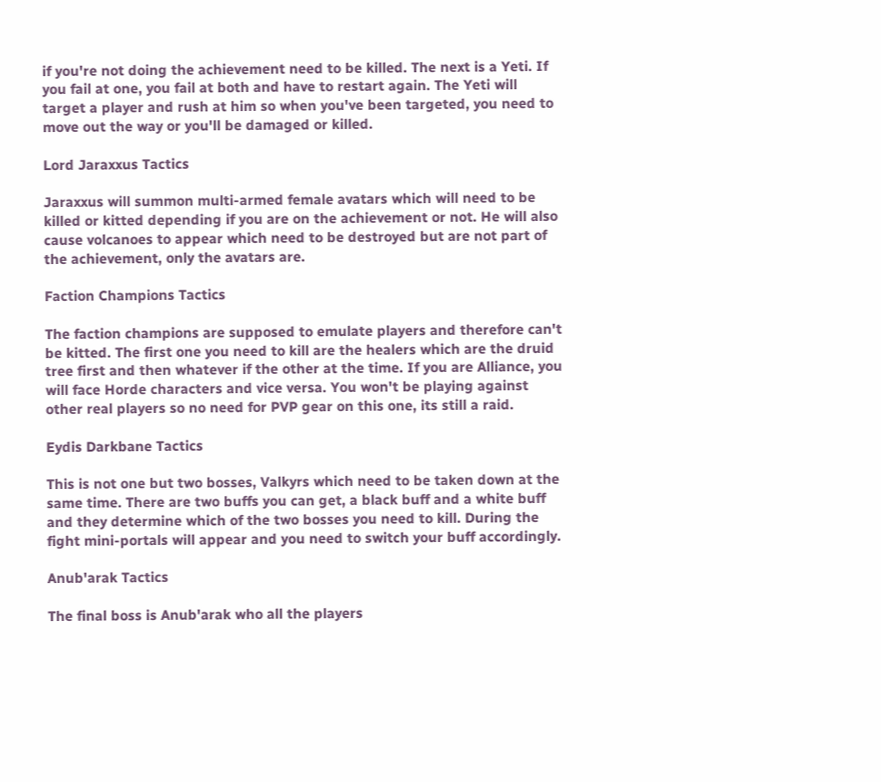if you're not doing the achievement need to be killed. The next is a Yeti. If you fail at one, you fail at both and have to restart again. The Yeti will target a player and rush at him so when you've been targeted, you need to move out the way or you'll be damaged or killed.

Lord Jaraxxus Tactics

Jaraxxus will summon multi-armed female avatars which will need to be killed or kitted depending if you are on the achievement or not. He will also cause volcanoes to appear which need to be destroyed but are not part of the achievement, only the avatars are.

Faction Champions Tactics

The faction champions are supposed to emulate players and therefore can't be kitted. The first one you need to kill are the healers which are the druid tree first and then whatever if the other at the time. If you are Alliance, you will face Horde characters and vice versa. You won't be playing against other real players so no need for PVP gear on this one, its still a raid.

Eydis Darkbane Tactics

This is not one but two bosses, Valkyrs which need to be taken down at the same time. There are two buffs you can get, a black buff and a white buff and they determine which of the two bosses you need to kill. During the fight mini-portals will appear and you need to switch your buff accordingly.

Anub'arak Tactics

The final boss is Anub'arak who all the players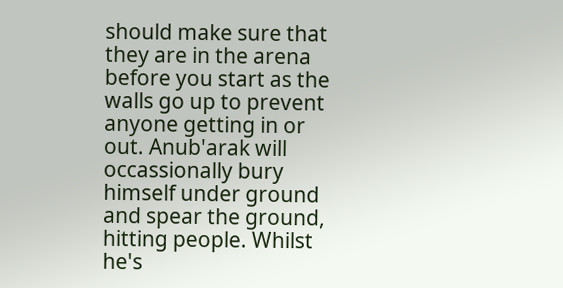should make sure that they are in the arena before you start as the walls go up to prevent anyone getting in or out. Anub'arak will occassionally bury himself under ground and spear the ground, hitting people. Whilst he's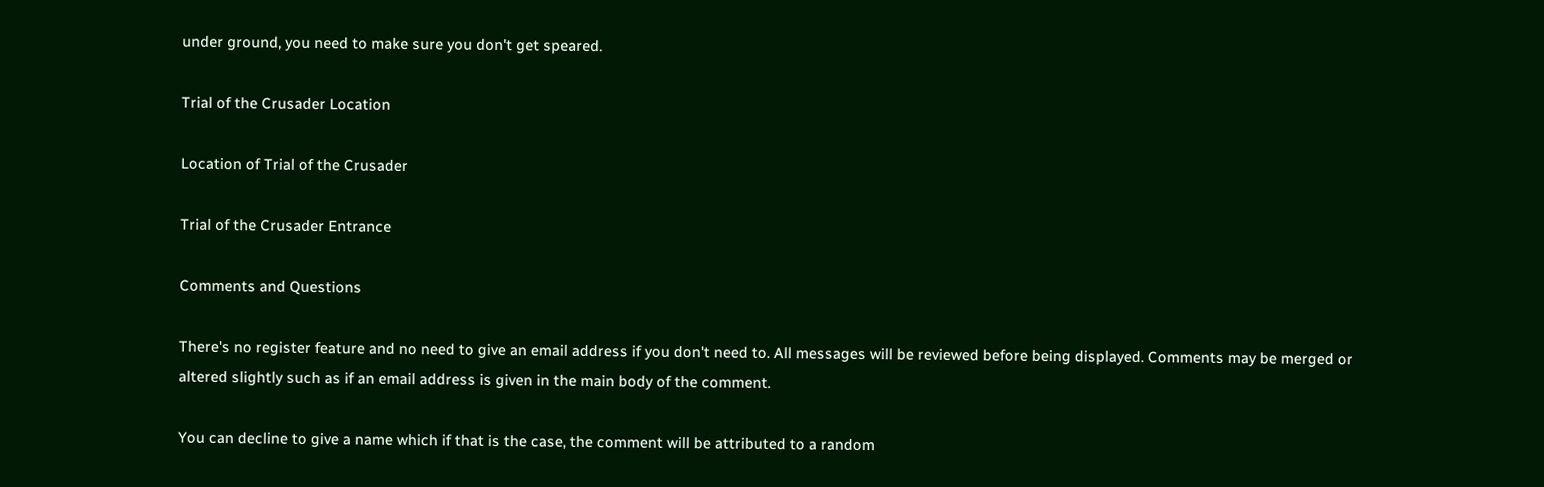under ground, you need to make sure you don't get speared.

Trial of the Crusader Location

Location of Trial of the Crusader

Trial of the Crusader Entrance

Comments and Questions

There's no register feature and no need to give an email address if you don't need to. All messages will be reviewed before being displayed. Comments may be merged or altered slightly such as if an email address is given in the main body of the comment.

You can decline to give a name which if that is the case, the comment will be attributed to a random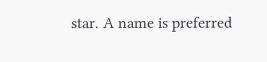star. A name is preferred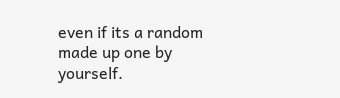even if its a random made up one by yourself.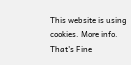This website is using cookies. More info. That's Fine